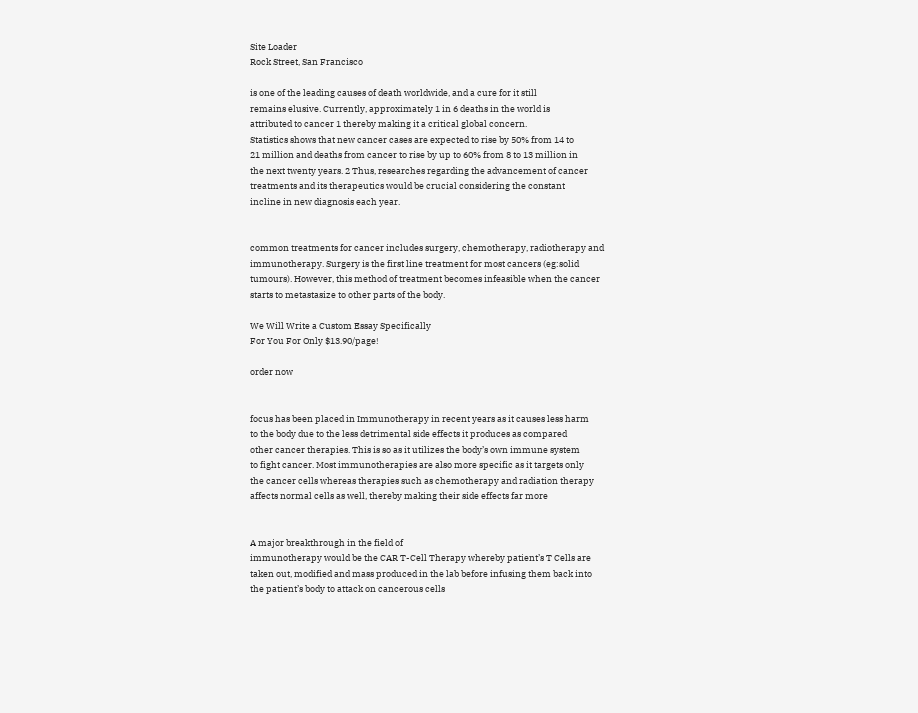Site Loader
Rock Street, San Francisco

is one of the leading causes of death worldwide, and a cure for it still
remains elusive. Currently, approximately 1 in 6 deaths in the world is
attributed to cancer 1 thereby making it a critical global concern.
Statistics shows that new cancer cases are expected to rise by 50% from 14 to
21 million and deaths from cancer to rise by up to 60% from 8 to 13 million in
the next twenty years. 2 Thus, researches regarding the advancement of cancer
treatments and its therapeutics would be crucial considering the constant
incline in new diagnosis each year.


common treatments for cancer includes surgery, chemotherapy, radiotherapy and
immunotherapy. Surgery is the first line treatment for most cancers (eg:solid
tumours). However, this method of treatment becomes infeasible when the cancer
starts to metastasize to other parts of the body.

We Will Write a Custom Essay Specifically
For You For Only $13.90/page!

order now


focus has been placed in Immunotherapy in recent years as it causes less harm
to the body due to the less detrimental side effects it produces as compared
other cancer therapies. This is so as it utilizes the body’s own immune system
to fight cancer. Most immunotherapies are also more specific as it targets only
the cancer cells whereas therapies such as chemotherapy and radiation therapy
affects normal cells as well, thereby making their side effects far more


A major breakthrough in the field of
immunotherapy would be the CAR T-Cell Therapy whereby patient’s T Cells are
taken out, modified and mass produced in the lab before infusing them back into
the patient’s body to attack on cancerous cells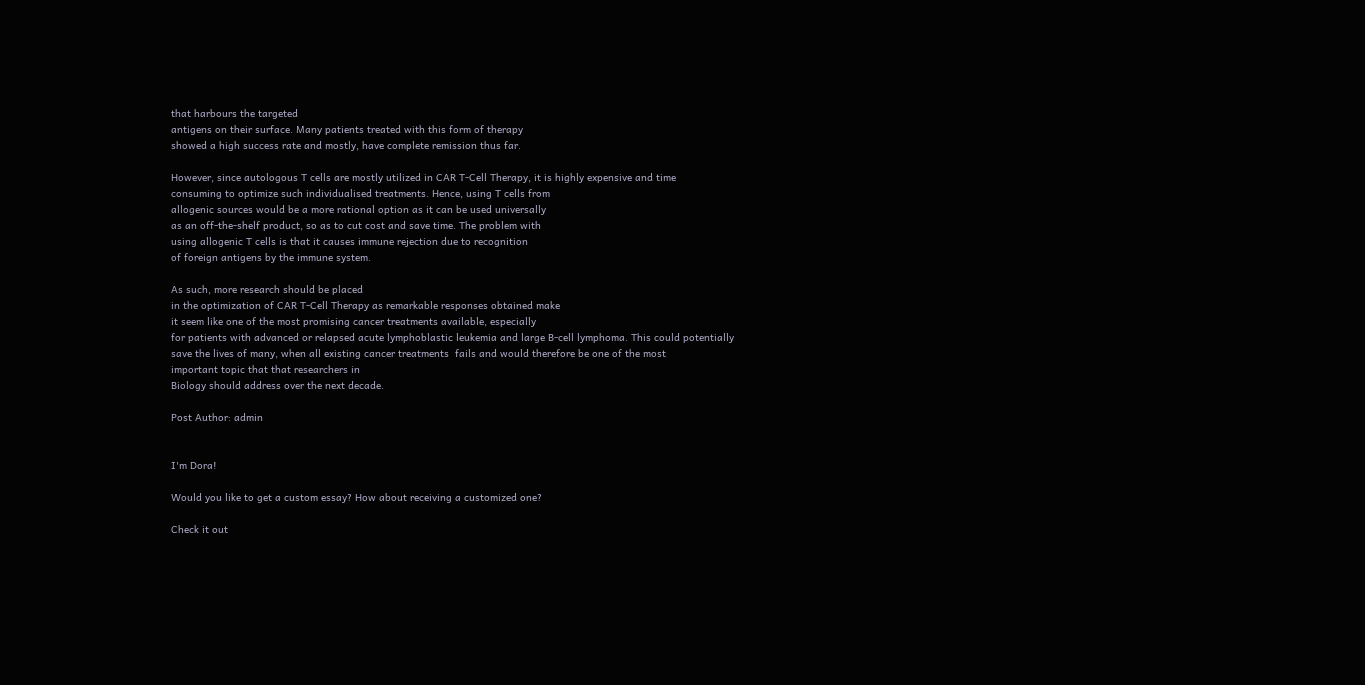that harbours the targeted
antigens on their surface. Many patients treated with this form of therapy
showed a high success rate and mostly, have complete remission thus far.

However, since autologous T cells are mostly utilized in CAR T-Cell Therapy, it is highly expensive and time
consuming to optimize such individualised treatments. Hence, using T cells from
allogenic sources would be a more rational option as it can be used universally
as an off-the-shelf product, so as to cut cost and save time. The problem with
using allogenic T cells is that it causes immune rejection due to recognition
of foreign antigens by the immune system.

As such, more research should be placed
in the optimization of CAR T-Cell Therapy as remarkable responses obtained make
it seem like one of the most promising cancer treatments available, especially
for patients with advanced or relapsed acute lymphoblastic leukemia and large B-cell lymphoma. This could potentially
save the lives of many, when all existing cancer treatments  fails and would therefore be one of the most
important topic that that researchers in
Biology should address over the next decade.

Post Author: admin


I'm Dora!

Would you like to get a custom essay? How about receiving a customized one?

Check it out